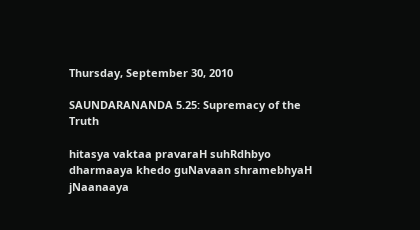Thursday, September 30, 2010

SAUNDARANANDA 5.25: Supremacy of the Truth

hitasya vaktaa pravaraH suhRdhbyo
dharmaaya khedo guNavaan shramebhyaH
jNaanaaya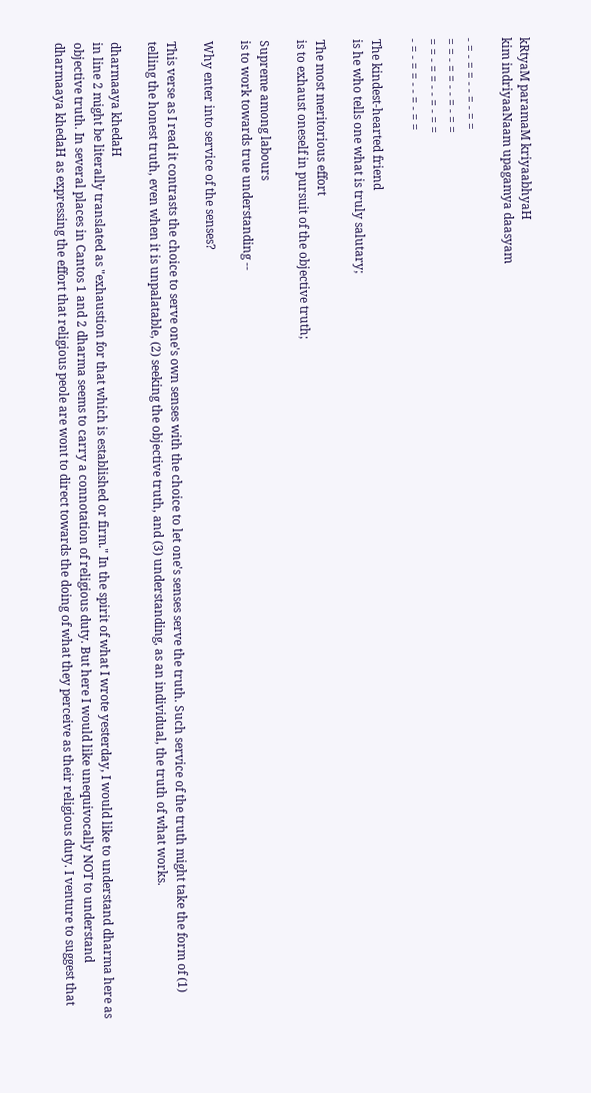kRtyaM paramaM kriyaabhyaH
kim indriyaaNaam upagamya daasyam

- = - = = - - = - = =
= = - = = - - = - = =
= = - = = - - = - = =
- = - = = - - = - = =

The kindest-hearted friend
is he who tells one what is truly salutary;

The most meritorious effort
is to exhaust oneself in pursuit of the objective truth;

Supreme among labours
is to work towards true understanding --

Why enter into service of the senses?

This verse as I read it contrasts the choice to serve one's own senses with the choice to let one's senses serve the truth. Such service of the truth might take the form of (1) telling the honest truth, even when it is unpalatable, (2) seeking the objective truth, and (3) understanding, as an individual, the truth of what works.

dharmaaya khedaH
in line 2 might be literally translated as "exhaustion for that which is established or firm." In the spirit of what I wrote yesterday, I would like to understand dharma here as objective truth. In several places in Cantos 1 and 2 dharma seems to carry a connotation of religious duty. But here I would like unequivocally NOT to understand dharmaaya khedaH as expressing the effort that religious peole are wont to direct towards the doing of what they perceive as their religious duty. I venture to suggest that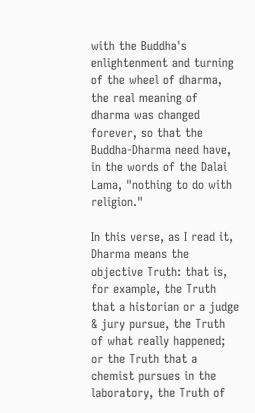with the Buddha's enlightenment and turning of the wheel of dharma, the real meaning of dharma was changed forever, so that the Buddha-Dharma need have, in the words of the Dalai Lama, "nothing to do with religion."

In this verse, as I read it, Dharma means the objective Truth: that is, for example, the Truth that a historian or a judge & jury pursue, the Truth of what really happened; or the Truth that a chemist pursues in the laboratory, the Truth of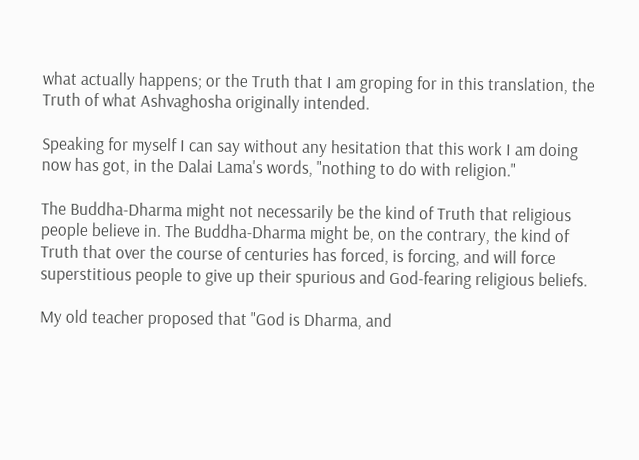what actually happens; or the Truth that I am groping for in this translation, the Truth of what Ashvaghosha originally intended.

Speaking for myself I can say without any hesitation that this work I am doing now has got, in the Dalai Lama's words, "nothing to do with religion."

The Buddha-Dharma might not necessarily be the kind of Truth that religious people believe in. The Buddha-Dharma might be, on the contrary, the kind of Truth that over the course of centuries has forced, is forcing, and will force superstitious people to give up their spurious and God-fearing religious beliefs.

My old teacher proposed that "God is Dharma, and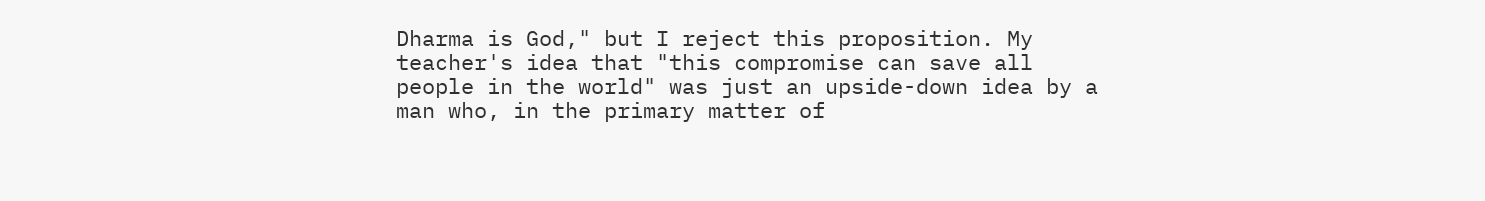Dharma is God," but I reject this proposition. My teacher's idea that "this compromise can save all people in the world" was just an upside-down idea by a man who, in the primary matter of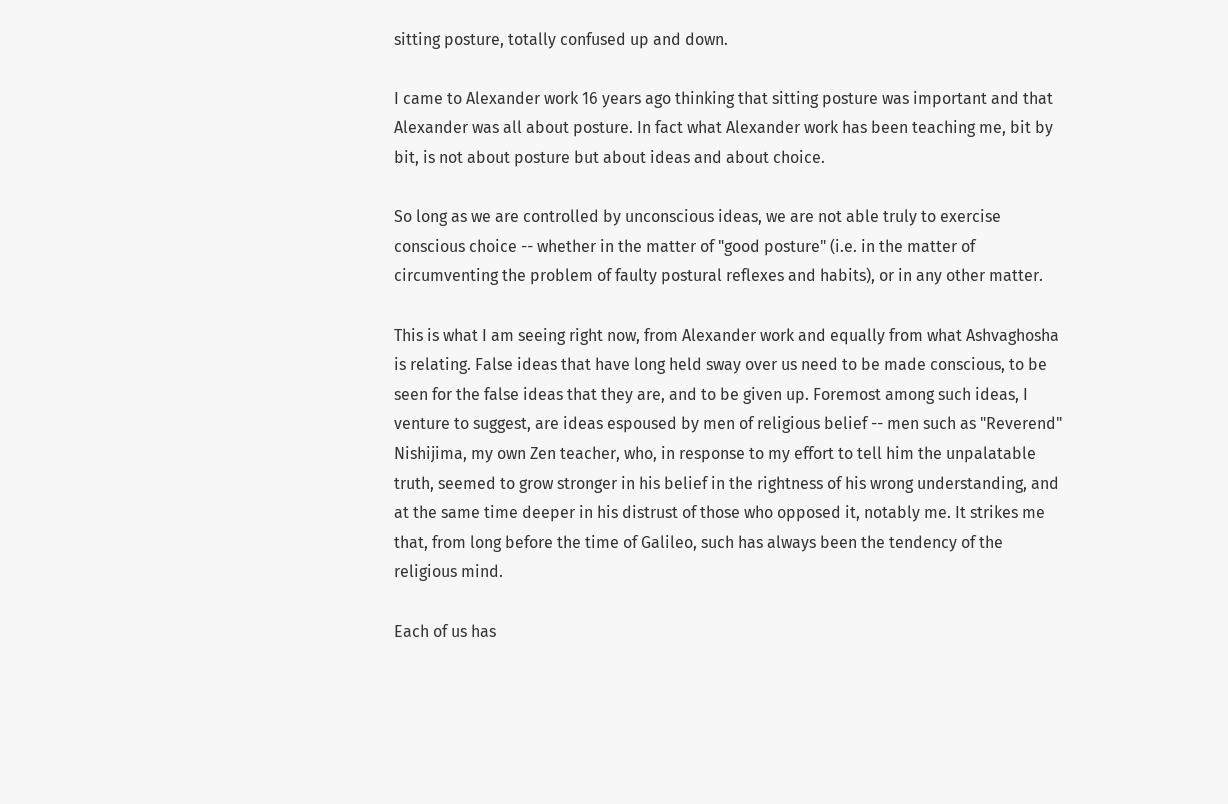sitting posture, totally confused up and down.

I came to Alexander work 16 years ago thinking that sitting posture was important and that Alexander was all about posture. In fact what Alexander work has been teaching me, bit by bit, is not about posture but about ideas and about choice.

So long as we are controlled by unconscious ideas, we are not able truly to exercise conscious choice -- whether in the matter of "good posture" (i.e. in the matter of circumventing the problem of faulty postural reflexes and habits), or in any other matter.

This is what I am seeing right now, from Alexander work and equally from what Ashvaghosha is relating. False ideas that have long held sway over us need to be made conscious, to be seen for the false ideas that they are, and to be given up. Foremost among such ideas, I venture to suggest, are ideas espoused by men of religious belief -- men such as "Reverend" Nishijima, my own Zen teacher, who, in response to my effort to tell him the unpalatable truth, seemed to grow stronger in his belief in the rightness of his wrong understanding, and at the same time deeper in his distrust of those who opposed it, notably me. It strikes me that, from long before the time of Galileo, such has always been the tendency of the religious mind.

Each of us has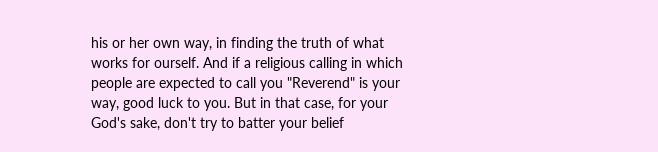his or her own way, in finding the truth of what works for ourself. And if a religious calling in which people are expected to call you "Reverend" is your way, good luck to you. But in that case, for your God's sake, don't try to batter your belief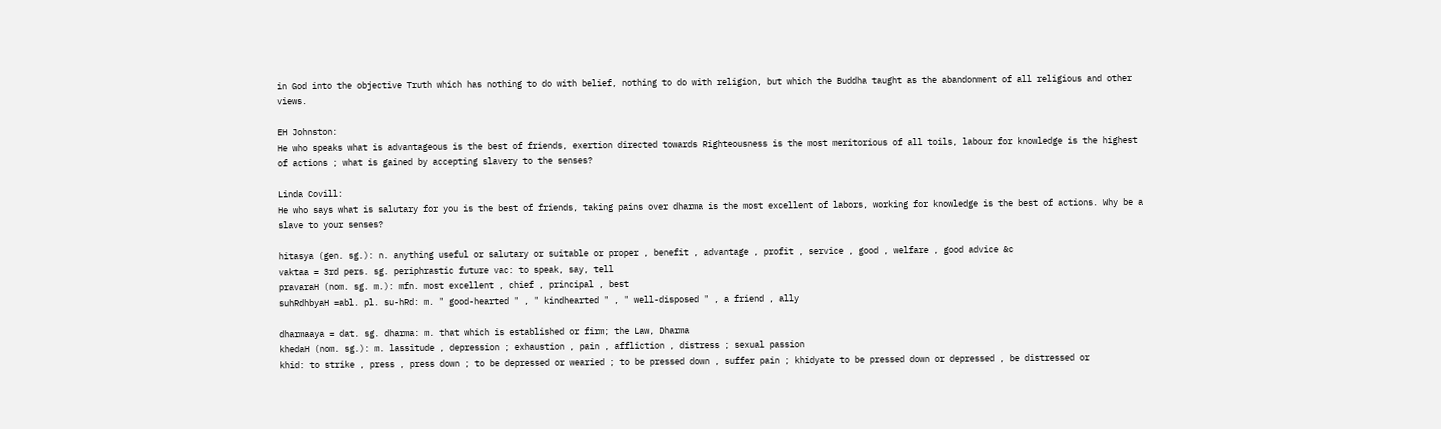in God into the objective Truth which has nothing to do with belief, nothing to do with religion, but which the Buddha taught as the abandonment of all religious and other views.

EH Johnston:
He who speaks what is advantageous is the best of friends, exertion directed towards Righteousness is the most meritorious of all toils, labour for knowledge is the highest of actions ; what is gained by accepting slavery to the senses?

Linda Covill:
He who says what is salutary for you is the best of friends, taking pains over dharma is the most excellent of labors, working for knowledge is the best of actions. Why be a slave to your senses?

hitasya (gen. sg.): n. anything useful or salutary or suitable or proper , benefit , advantage , profit , service , good , welfare , good advice &c
vaktaa = 3rd pers. sg. periphrastic future vac: to speak, say, tell
pravaraH (nom. sg. m.): mfn. most excellent , chief , principal , best
suhRdhbyaH =abl. pl. su-hRd: m. " good-hearted " , " kindhearted " , " well-disposed " , a friend , ally

dharmaaya = dat. sg. dharma: m. that which is established or firm; the Law, Dharma
khedaH (nom. sg.): m. lassitude , depression ; exhaustion , pain , affliction , distress ; sexual passion
khid: to strike , press , press down ; to be depressed or wearied ; to be pressed down , suffer pain ; khidyate to be pressed down or depressed , be distressed or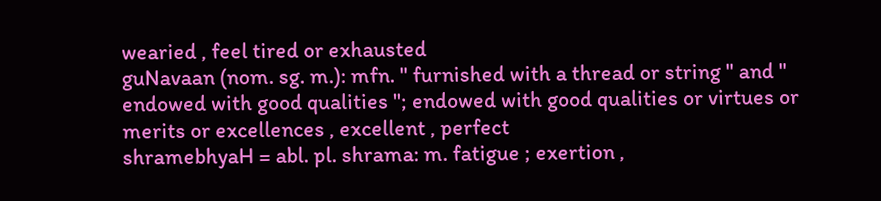wearied , feel tired or exhausted
guNavaan (nom. sg. m.): mfn. " furnished with a thread or string " and " endowed with good qualities "; endowed with good qualities or virtues or merits or excellences , excellent , perfect
shramebhyaH = abl. pl. shrama: m. fatigue ; exertion ,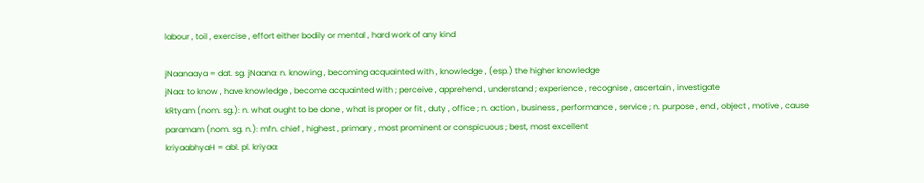labour , toil , exercise , effort either bodily or mental , hard work of any kind

jNaanaaya = dat. sg. jNaana: n. knowing , becoming acquainted with , knowledge , (esp.) the higher knowledge
jNaa: to know , have knowledge , become acquainted with ; perceive , apprehend , understand ; experience , recognise , ascertain , investigate
kRtyam (nom. sg.): n. what ought to be done , what is proper or fit , duty , office ; n. action , business , performance , service ; n. purpose , end , object , motive , cause
paramam (nom. sg. n.): mfn. chief , highest , primary , most prominent or conspicuous ; best, most excellent
kriyaabhyaH = abl. pl. kriyaa: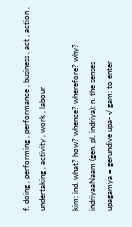f. doing , performing , performance , business , act , action , undertaking , activity , work , labour

kim: ind. what? how? whence? wherefore? why?
indriyaaNaam (gen. pl. indriya): n. the senses
upagamya = gerundive upa- √ gam: to enter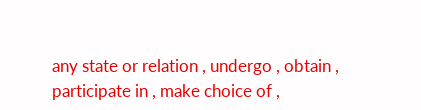any state or relation , undergo , obtain , participate in , make choice of ,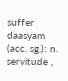suffer
daasyam (acc. sg.): n. servitude ,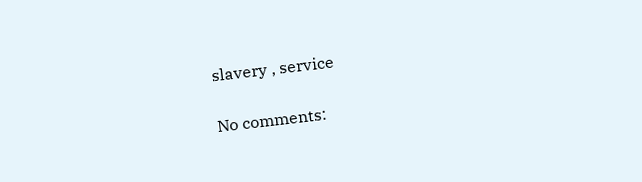slavery , service

No comments: